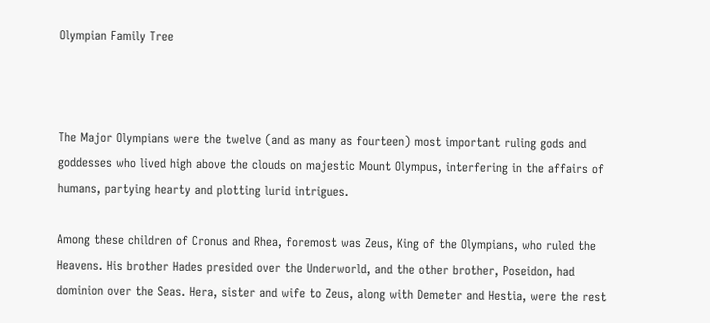Olympian Family Tree



The Major Olympians were the twelve (and as many as fourteen) most important ruling gods and goddesses who lived high above the clouds on majestic Mount Olympus, interfering in the affairs of humans, partying hearty and plotting lurid intrigues.

Among these children of Cronus and Rhea, foremost was Zeus, King of the Olympians, who ruled the Heavens. His brother Hades presided over the Underworld, and the other brother, Poseidon, had dominion over the Seas. Hera, sister and wife to Zeus, along with Demeter and Hestia, were the rest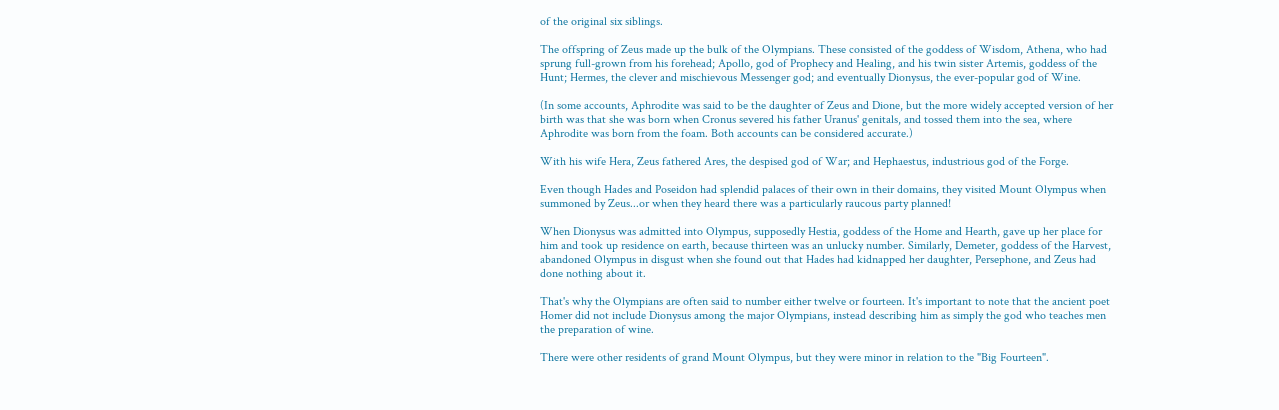of the original six siblings.

The offspring of Zeus made up the bulk of the Olympians. These consisted of the goddess of Wisdom, Athena, who had sprung full-grown from his forehead; Apollo, god of Prophecy and Healing, and his twin sister Artemis, goddess of the Hunt; Hermes, the clever and mischievous Messenger god; and eventually Dionysus, the ever-popular god of Wine.

(In some accounts, Aphrodite was said to be the daughter of Zeus and Dione, but the more widely accepted version of her birth was that she was born when Cronus severed his father Uranus' genitals, and tossed them into the sea, where Aphrodite was born from the foam. Both accounts can be considered accurate.)

With his wife Hera, Zeus fathered Ares, the despised god of War; and Hephaestus, industrious god of the Forge.

Even though Hades and Poseidon had splendid palaces of their own in their domains, they visited Mount Olympus when summoned by Zeus...or when they heard there was a particularly raucous party planned!

When Dionysus was admitted into Olympus, supposedly Hestia, goddess of the Home and Hearth, gave up her place for him and took up residence on earth, because thirteen was an unlucky number. Similarly, Demeter, goddess of the Harvest, abandoned Olympus in disgust when she found out that Hades had kidnapped her daughter, Persephone, and Zeus had done nothing about it.

That's why the Olympians are often said to number either twelve or fourteen. It's important to note that the ancient poet Homer did not include Dionysus among the major Olympians, instead describing him as simply the god who teaches men the preparation of wine.

There were other residents of grand Mount Olympus, but they were minor in relation to the "Big Fourteen".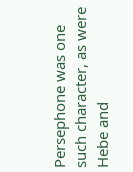Persephone was one such character, as were Hebe and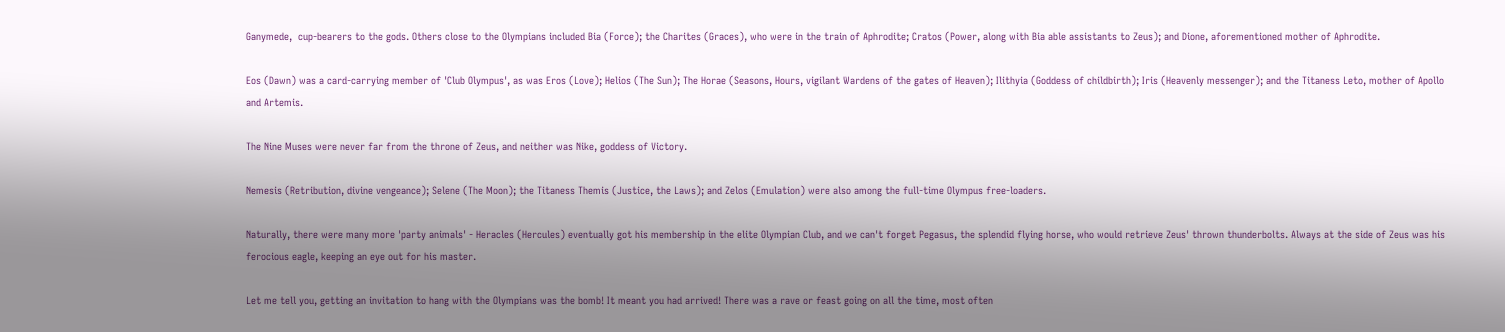Ganymede,  cup-bearers to the gods. Others close to the Olympians included Bia (Force); the Charites (Graces), who were in the train of Aphrodite; Cratos (Power, along with Bia able assistants to Zeus); and Dione, aforementioned mother of Aphrodite.

Eos (Dawn) was a card-carrying member of 'Club Olympus', as was Eros (Love); Helios (The Sun); The Horae (Seasons, Hours, vigilant Wardens of the gates of Heaven); Ilithyia (Goddess of childbirth); Iris (Heavenly messenger); and the Titaness Leto, mother of Apollo and Artemis.

The Nine Muses were never far from the throne of Zeus, and neither was Nike, goddess of Victory.

Nemesis (Retribution, divine vengeance); Selene (The Moon); the Titaness Themis (Justice, the Laws); and Zelos (Emulation) were also among the full-time Olympus free-loaders.

Naturally, there were many more 'party animals' - Heracles (Hercules) eventually got his membership in the elite Olympian Club, and we can't forget Pegasus, the splendid flying horse, who would retrieve Zeus' thrown thunderbolts. Always at the side of Zeus was his ferocious eagle, keeping an eye out for his master.

Let me tell you, getting an invitation to hang with the Olympians was the bomb! It meant you had arrived! There was a rave or feast going on all the time, most often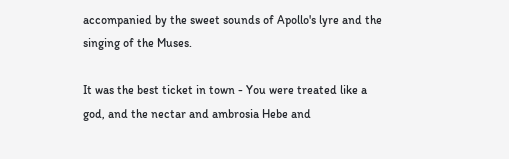accompanied by the sweet sounds of Apollo's lyre and the singing of the Muses.

It was the best ticket in town - You were treated like a god, and the nectar and ambrosia Hebe and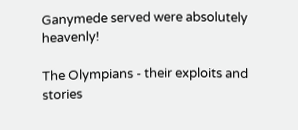Ganymede served were absolutely heavenly!

The Olympians - their exploits and stories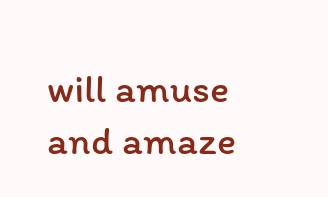will amuse and amaze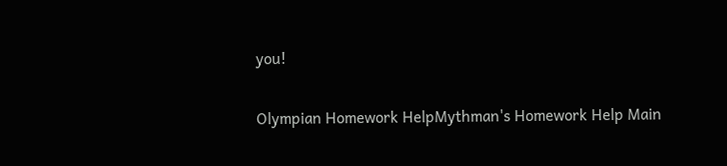you!

Olympian Homework HelpMythman's Homework Help Main